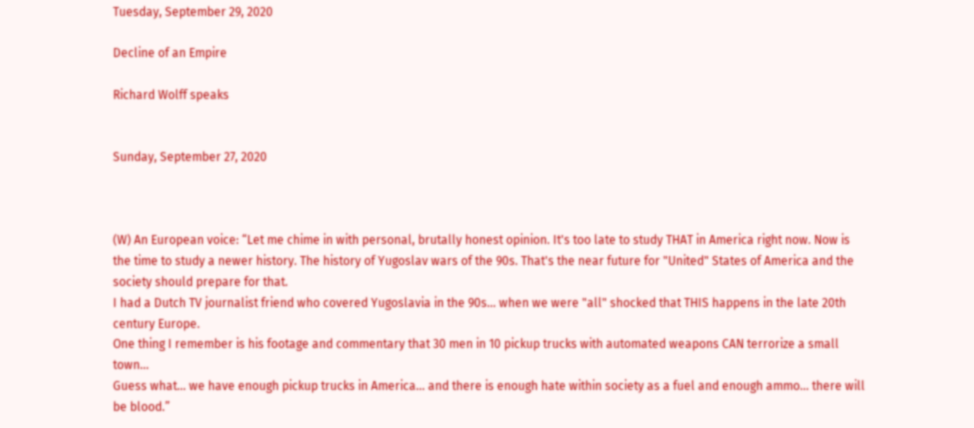Tuesday, September 29, 2020

Decline of an Empire

Richard Wolff speaks


Sunday, September 27, 2020



(W) An European voice: “Let me chime in with personal, brutally honest opinion. It's too late to study THAT in America right now. Now is the time to study a newer history. The history of Yugoslav wars of the 90s. That's the near future for "United" States of America and the society should prepare for that.
I had a Dutch TV journalist friend who covered Yugoslavia in the 90s... when we were "all" shocked that THIS happens in the late 20th century Europe.
One thing I remember is his footage and commentary that 30 men in 10 pickup trucks with automated weapons CAN terrorize a small town...
Guess what... we have enough pickup trucks in America... and there is enough hate within society as a fuel and enough ammo... there will be blood.”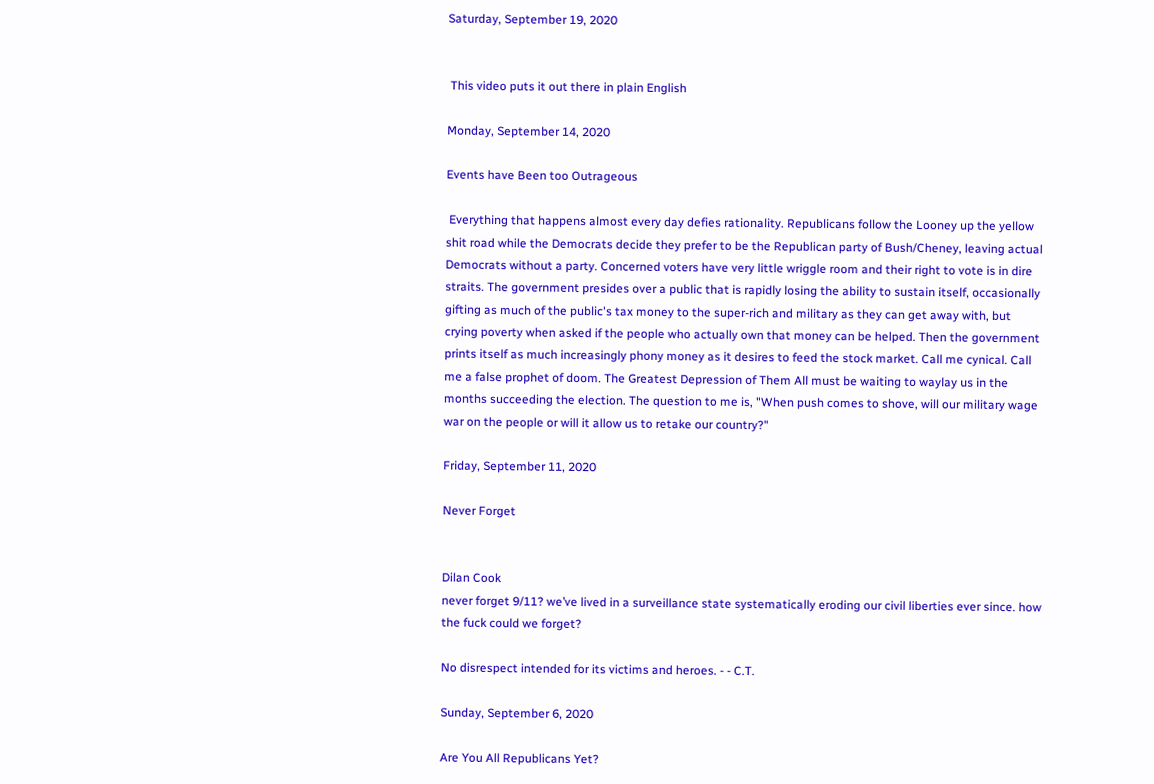Saturday, September 19, 2020


 This video puts it out there in plain English

Monday, September 14, 2020

Events have Been too Outrageous

 Everything that happens almost every day defies rationality. Republicans follow the Looney up the yellow shit road while the Democrats decide they prefer to be the Republican party of Bush/Cheney, leaving actual Democrats without a party. Concerned voters have very little wriggle room and their right to vote is in dire straits. The government presides over a public that is rapidly losing the ability to sustain itself, occasionally gifting as much of the public's tax money to the super-rich and military as they can get away with, but crying poverty when asked if the people who actually own that money can be helped. Then the government prints itself as much increasingly phony money as it desires to feed the stock market. Call me cynical. Call me a false prophet of doom. The Greatest Depression of Them All must be waiting to waylay us in the months succeeding the election. The question to me is, "When push comes to shove, will our military wage war on the people or will it allow us to retake our country?"

Friday, September 11, 2020

Never Forget


Dilan Cook
never forget 9/11? we’ve lived in a surveillance state systematically eroding our civil liberties ever since. how the fuck could we forget?

No disrespect intended for its victims and heroes. - - C.T.

Sunday, September 6, 2020

Are You All Republicans Yet?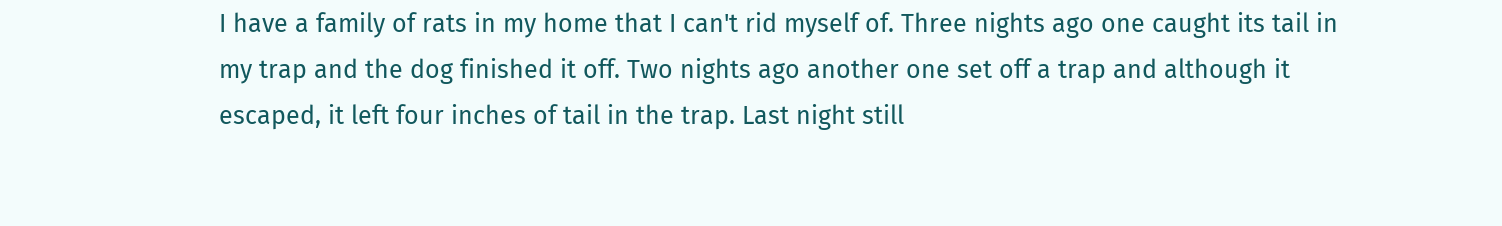I have a family of rats in my home that I can't rid myself of. Three nights ago one caught its tail in my trap and the dog finished it off. Two nights ago another one set off a trap and although it escaped, it left four inches of tail in the trap. Last night still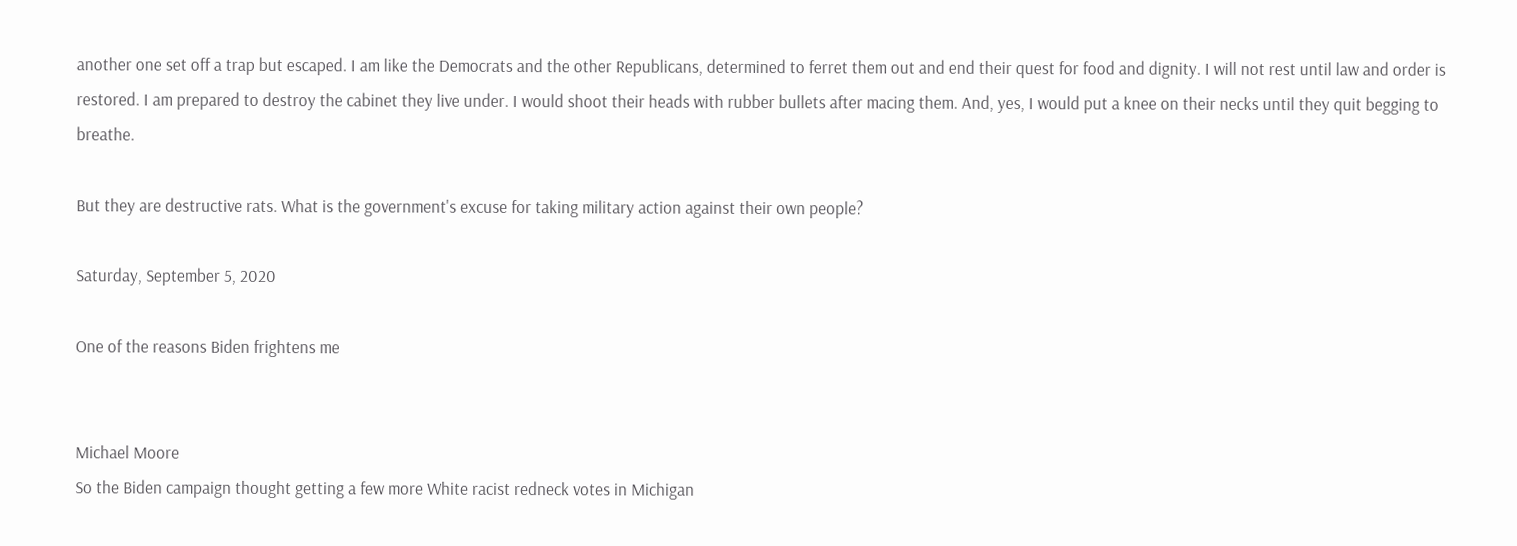another one set off a trap but escaped. I am like the Democrats and the other Republicans, determined to ferret them out and end their quest for food and dignity. I will not rest until law and order is restored. I am prepared to destroy the cabinet they live under. I would shoot their heads with rubber bullets after macing them. And, yes, I would put a knee on their necks until they quit begging to breathe.

But they are destructive rats. What is the government's excuse for taking military action against their own people?

Saturday, September 5, 2020

One of the reasons Biden frightens me


Michael Moore
So the Biden campaign thought getting a few more White racist redneck votes in Michigan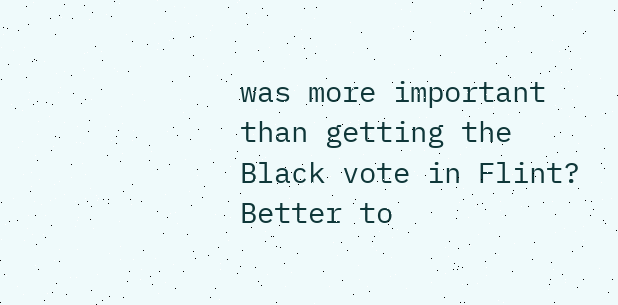was more important than getting the Black vote in Flint? Better to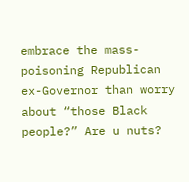embrace the mass-poisoning Republican ex-Governor than worry about “those Black people?” Are u nuts?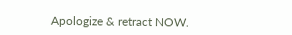Apologize & retract NOW.